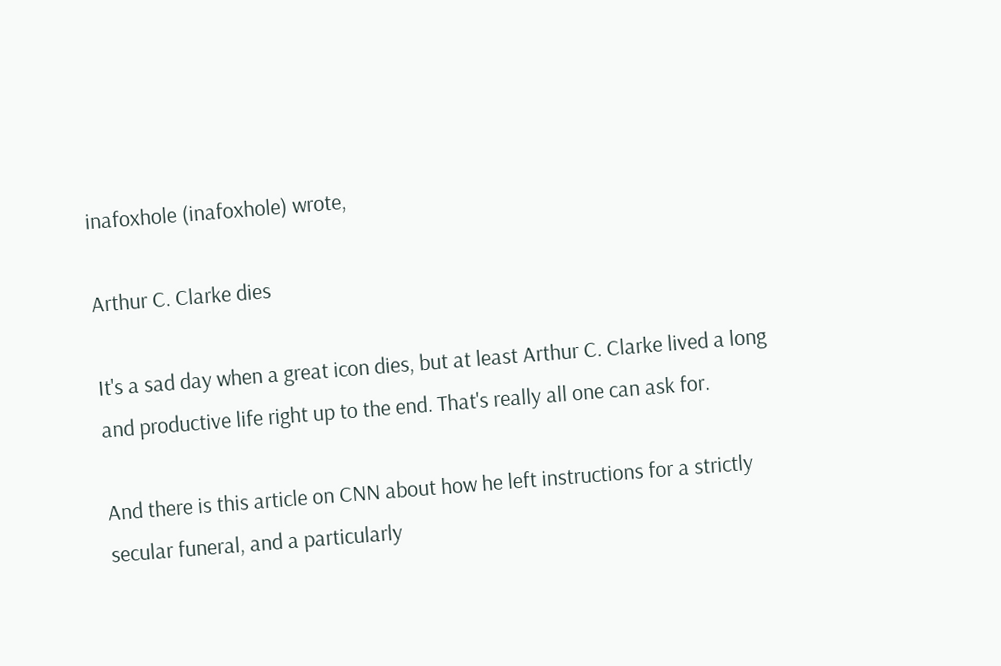inafoxhole (inafoxhole) wrote,

Arthur C. Clarke dies

It's a sad day when a great icon dies, but at least Arthur C. Clarke lived a long and productive life right up to the end. That's really all one can ask for.

And there is this article on CNN about how he left instructions for a strictly secular funeral, and a particularly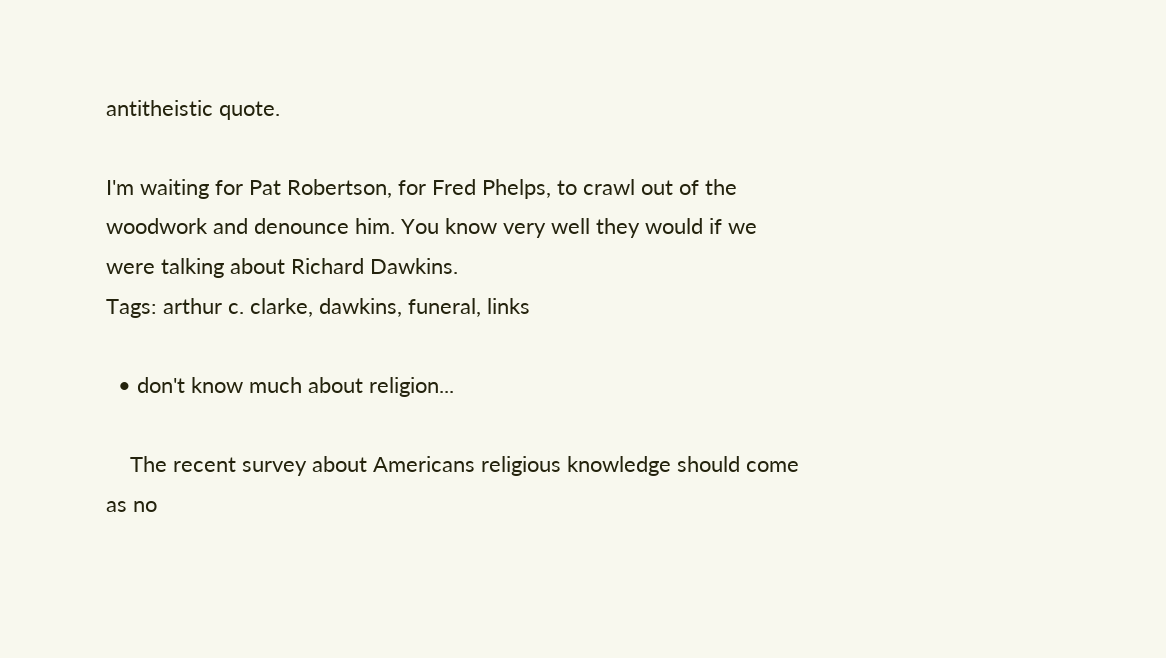antitheistic quote.

I'm waiting for Pat Robertson, for Fred Phelps, to crawl out of the woodwork and denounce him. You know very well they would if we were talking about Richard Dawkins.
Tags: arthur c. clarke, dawkins, funeral, links

  • don't know much about religion...

    The recent survey about Americans religious knowledge should come as no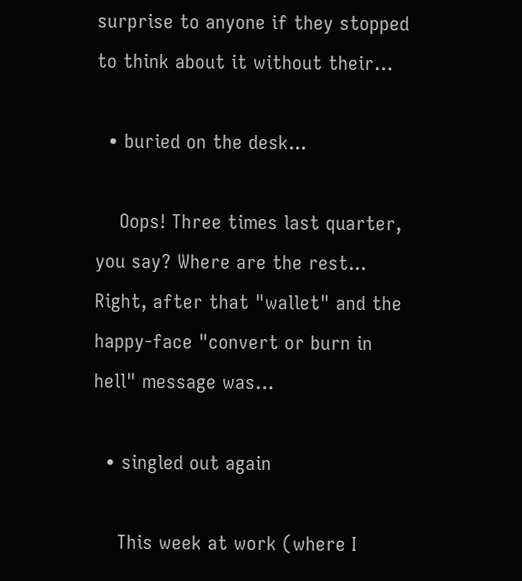surprise to anyone if they stopped to think about it without their…

  • buried on the desk...

    Oops! Three times last quarter, you say? Where are the rest... Right, after that "wallet" and the happy-face "convert or burn in hell" message was…

  • singled out again

    This week at work (where I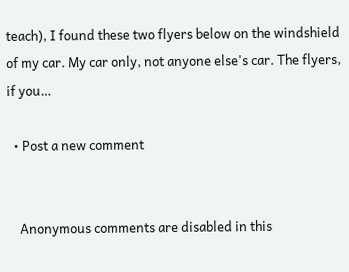teach), I found these two flyers below on the windshield of my car. My car only, not anyone else's car. The flyers, if you…

  • Post a new comment


    Anonymous comments are disabled in this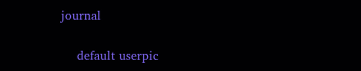journal

    default userpic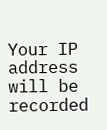Your IP address will be recorded